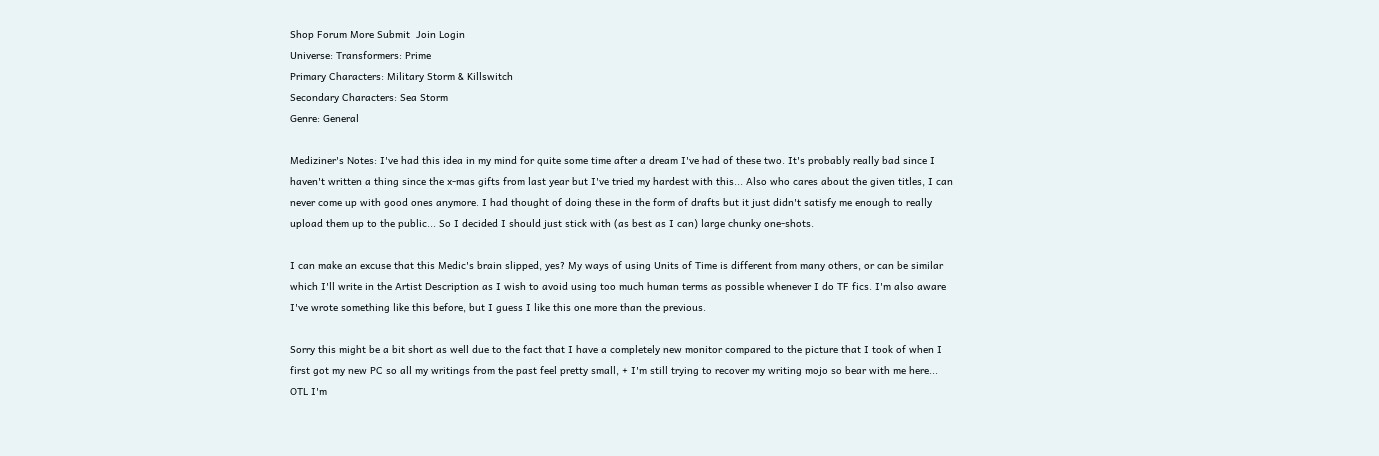Shop Forum More Submit  Join Login
Universe: Transformers: Prime
Primary Characters: Military Storm & Killswitch
Secondary Characters: Sea Storm
Genre: General

Mediziner's Notes: I've had this idea in my mind for quite some time after a dream I've had of these two. It's probably really bad since I haven't written a thing since the x-mas gifts from last year but I've tried my hardest with this... Also who cares about the given titles, I can never come up with good ones anymore. I had thought of doing these in the form of drafts but it just didn't satisfy me enough to really upload them up to the public... So I decided I should just stick with (as best as I can) large chunky one-shots.

I can make an excuse that this Medic's brain slipped, yes? My ways of using Units of Time is different from many others, or can be similar which I'll write in the Artist Description as I wish to avoid using too much human terms as possible whenever I do TF fics. I'm also aware I've wrote something like this before, but I guess I like this one more than the previous.

Sorry this might be a bit short as well due to the fact that I have a completely new monitor compared to the picture that I took of when I first got my new PC so all my writings from the past feel pretty small, + I'm still trying to recover my writing mojo so bear with me here... OTL I'm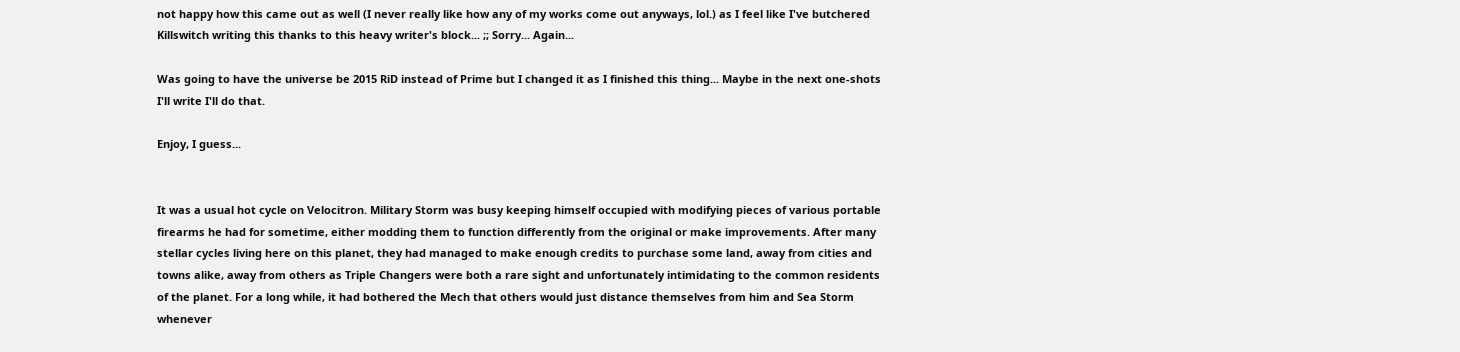not happy how this came out as well (I never really like how any of my works come out anyways, lol.) as I feel like I've butchered Killswitch writing this thanks to this heavy writer's block... ;; Sorry... Again...

Was going to have the universe be 2015 RiD instead of Prime but I changed it as I finished this thing... Maybe in the next one-shots I'll write I'll do that.

Enjoy, I guess...


It was a usual hot cycle on Velocitron. Military Storm was busy keeping himself occupied with modifying pieces of various portable firearms he had for sometime, either modding them to function differently from the original or make improvements. After many stellar cycles living here on this planet, they had managed to make enough credits to purchase some land, away from cities and towns alike, away from others as Triple Changers were both a rare sight and unfortunately intimidating to the common residents of the planet. For a long while, it had bothered the Mech that others would just distance themselves from him and Sea Storm whenever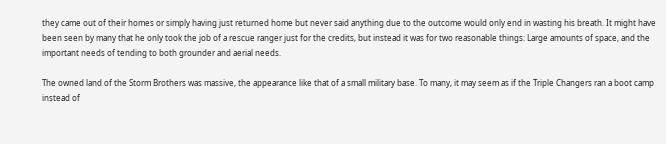they came out of their homes or simply having just returned home but never said anything due to the outcome would only end in wasting his breath. It might have been seen by many that he only took the job of a rescue ranger just for the credits, but instead it was for two reasonable things: Large amounts of space, and the important needs of tending to both grounder and aerial needs.

The owned land of the Storm Brothers was massive, the appearance like that of a small military base. To many, it may seem as if the Triple Changers ran a boot camp instead of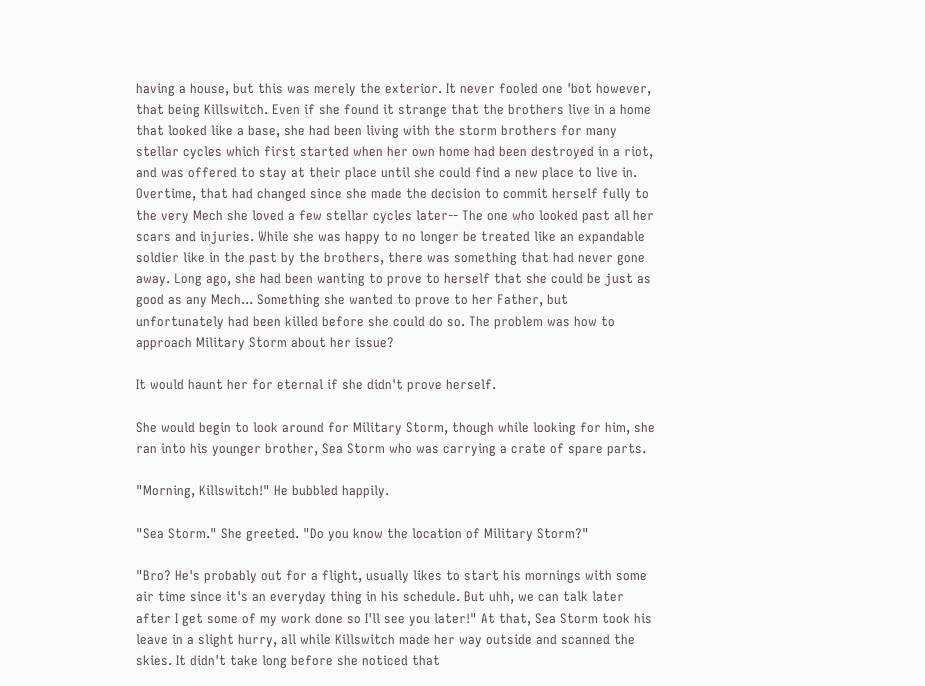having a house, but this was merely the exterior. It never fooled one 'bot however, that being Killswitch. Even if she found it strange that the brothers live in a home that looked like a base, she had been living with the storm brothers for many stellar cycles which first started when her own home had been destroyed in a riot, and was offered to stay at their place until she could find a new place to live in. Overtime, that had changed since she made the decision to commit herself fully to the very Mech she loved a few stellar cycles later-- The one who looked past all her scars and injuries. While she was happy to no longer be treated like an expandable soldier like in the past by the brothers, there was something that had never gone away. Long ago, she had been wanting to prove to herself that she could be just as good as any Mech... Something she wanted to prove to her Father, but unfortunately had been killed before she could do so. The problem was how to approach Military Storm about her issue?

It would haunt her for eternal if she didn't prove herself.

She would begin to look around for Military Storm, though while looking for him, she ran into his younger brother, Sea Storm who was carrying a crate of spare parts.

"Morning, Killswitch!" He bubbled happily.

"Sea Storm." She greeted. "Do you know the location of Military Storm?"

"Bro? He's probably out for a flight, usually likes to start his mornings with some air time since it's an everyday thing in his schedule. But uhh, we can talk later after I get some of my work done so I'll see you later!" At that, Sea Storm took his leave in a slight hurry, all while Killswitch made her way outside and scanned the skies. It didn't take long before she noticed that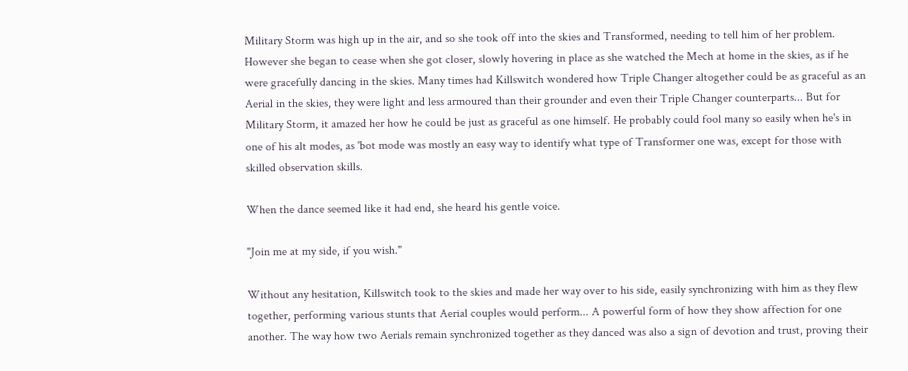Military Storm was high up in the air, and so she took off into the skies and Transformed, needing to tell him of her problem. However she began to cease when she got closer, slowly hovering in place as she watched the Mech at home in the skies, as if he were gracefully dancing in the skies. Many times had Killswitch wondered how Triple Changer altogether could be as graceful as an Aerial in the skies, they were light and less armoured than their grounder and even their Triple Changer counterparts... But for Military Storm, it amazed her how he could be just as graceful as one himself. He probably could fool many so easily when he's in one of his alt modes, as 'bot mode was mostly an easy way to identify what type of Transformer one was, except for those with skilled observation skills.

When the dance seemed like it had end, she heard his gentle voice.

"Join me at my side, if you wish."

Without any hesitation, Killswitch took to the skies and made her way over to his side, easily synchronizing with him as they flew together, performing various stunts that Aerial couples would perform... A powerful form of how they show affection for one another. The way how two Aerials remain synchronized together as they danced was also a sign of devotion and trust, proving their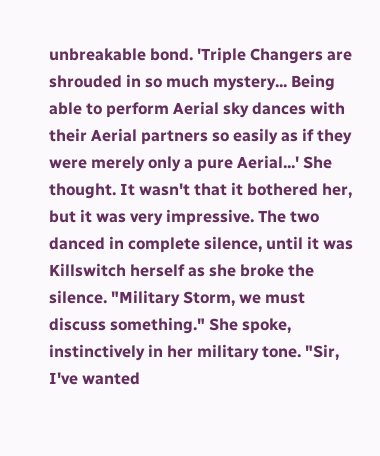unbreakable bond. 'Triple Changers are shrouded in so much mystery... Being able to perform Aerial sky dances with their Aerial partners so easily as if they were merely only a pure Aerial...' She thought. It wasn't that it bothered her, but it was very impressive. The two danced in complete silence, until it was Killswitch herself as she broke the silence. "Military Storm, we must discuss something." She spoke, instinctively in her military tone. "Sir, I've wanted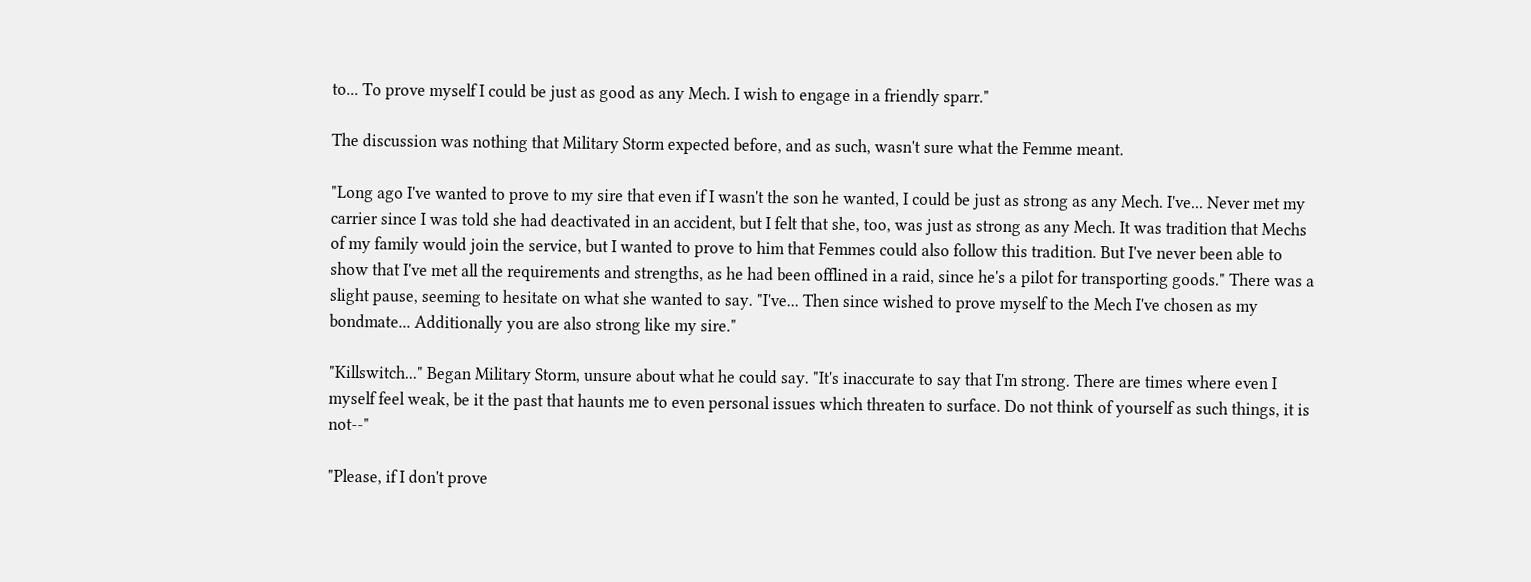to... To prove myself I could be just as good as any Mech. I wish to engage in a friendly sparr."

The discussion was nothing that Military Storm expected before, and as such, wasn't sure what the Femme meant.

"Long ago I've wanted to prove to my sire that even if I wasn't the son he wanted, I could be just as strong as any Mech. I've... Never met my carrier since I was told she had deactivated in an accident, but I felt that she, too, was just as strong as any Mech. It was tradition that Mechs of my family would join the service, but I wanted to prove to him that Femmes could also follow this tradition. But I've never been able to show that I've met all the requirements and strengths, as he had been offlined in a raid, since he's a pilot for transporting goods." There was a slight pause, seeming to hesitate on what she wanted to say. "I've... Then since wished to prove myself to the Mech I've chosen as my bondmate... Additionally you are also strong like my sire."

"Killswitch..." Began Military Storm, unsure about what he could say. "It's inaccurate to say that I'm strong. There are times where even I myself feel weak, be it the past that haunts me to even personal issues which threaten to surface. Do not think of yourself as such things, it is not--"

"Please, if I don't prove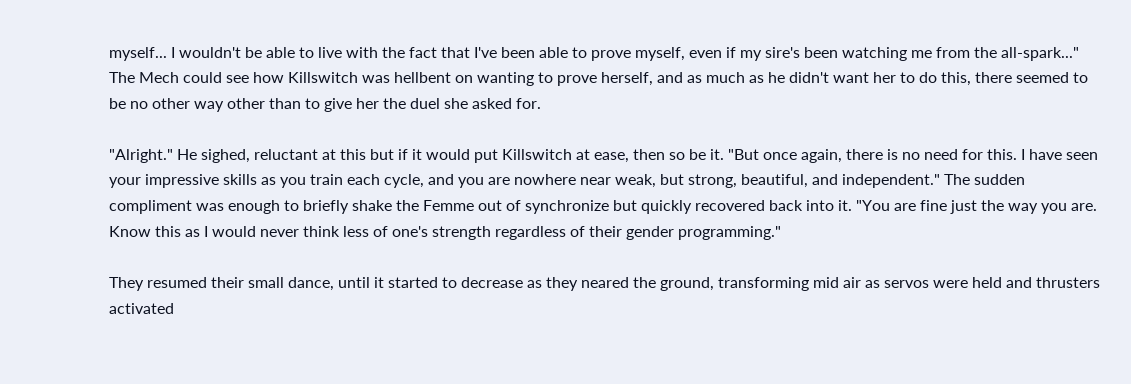myself... I wouldn't be able to live with the fact that I've been able to prove myself, even if my sire's been watching me from the all-spark..." The Mech could see how Killswitch was hellbent on wanting to prove herself, and as much as he didn't want her to do this, there seemed to be no other way other than to give her the duel she asked for.

"Alright." He sighed, reluctant at this but if it would put Killswitch at ease, then so be it. "But once again, there is no need for this. I have seen your impressive skills as you train each cycle, and you are nowhere near weak, but strong, beautiful, and independent." The sudden compliment was enough to briefly shake the Femme out of synchronize but quickly recovered back into it. "You are fine just the way you are. Know this as I would never think less of one's strength regardless of their gender programming."

They resumed their small dance, until it started to decrease as they neared the ground, transforming mid air as servos were held and thrusters activated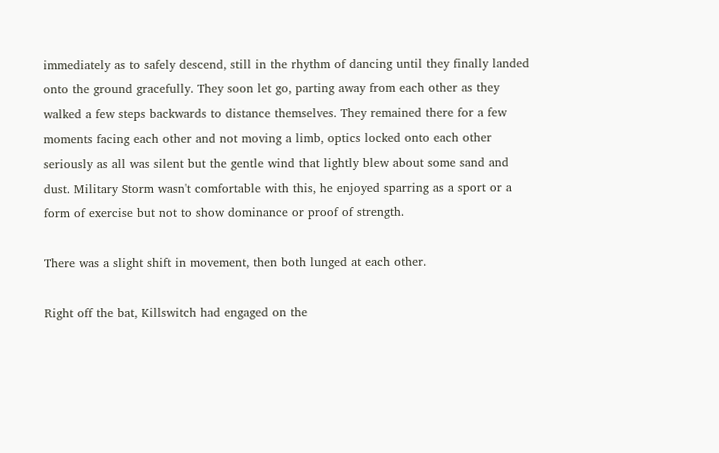immediately as to safely descend, still in the rhythm of dancing until they finally landed onto the ground gracefully. They soon let go, parting away from each other as they walked a few steps backwards to distance themselves. They remained there for a few moments facing each other and not moving a limb, optics locked onto each other seriously as all was silent but the gentle wind that lightly blew about some sand and dust. Military Storm wasn't comfortable with this, he enjoyed sparring as a sport or a form of exercise but not to show dominance or proof of strength.

There was a slight shift in movement, then both lunged at each other.

Right off the bat, Killswitch had engaged on the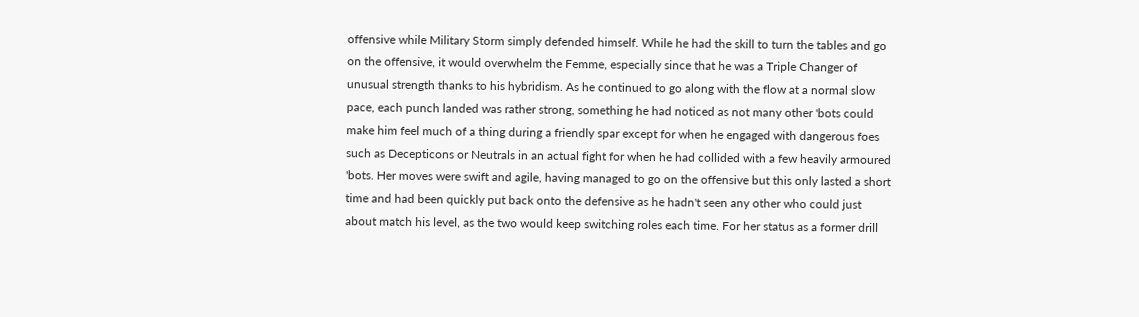offensive while Military Storm simply defended himself. While he had the skill to turn the tables and go on the offensive, it would overwhelm the Femme, especially since that he was a Triple Changer of unusual strength thanks to his hybridism. As he continued to go along with the flow at a normal slow pace, each punch landed was rather strong, something he had noticed as not many other 'bots could make him feel much of a thing during a friendly spar except for when he engaged with dangerous foes such as Decepticons or Neutrals in an actual fight for when he had collided with a few heavily armoured 'bots. Her moves were swift and agile, having managed to go on the offensive but this only lasted a short time and had been quickly put back onto the defensive as he hadn't seen any other who could just about match his level, as the two would keep switching roles each time. For her status as a former drill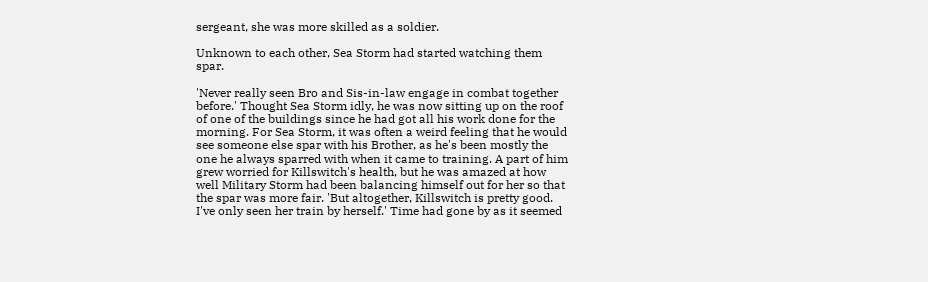sergeant, she was more skilled as a soldier.

Unknown to each other, Sea Storm had started watching them spar.

'Never really seen Bro and Sis-in-law engage in combat together before.' Thought Sea Storm idly, he was now sitting up on the roof of one of the buildings since he had got all his work done for the morning. For Sea Storm, it was often a weird feeling that he would see someone else spar with his Brother, as he's been mostly the one he always sparred with when it came to training. A part of him grew worried for Killswitch's health, but he was amazed at how well Military Storm had been balancing himself out for her so that the spar was more fair. 'But altogether, Killswitch is pretty good. I've only seen her train by herself.' Time had gone by as it seemed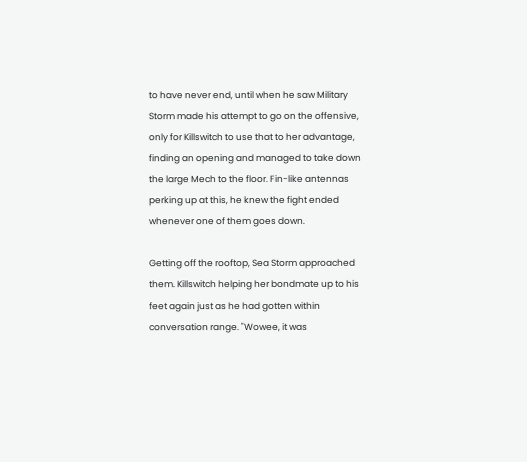to have never end, until when he saw Military Storm made his attempt to go on the offensive, only for Killswitch to use that to her advantage, finding an opening and managed to take down the large Mech to the floor. Fin-like antennas perking up at this, he knew the fight ended whenever one of them goes down.

Getting off the rooftop, Sea Storm approached them. Killswitch helping her bondmate up to his feet again just as he had gotten within conversation range. "Wowee, it was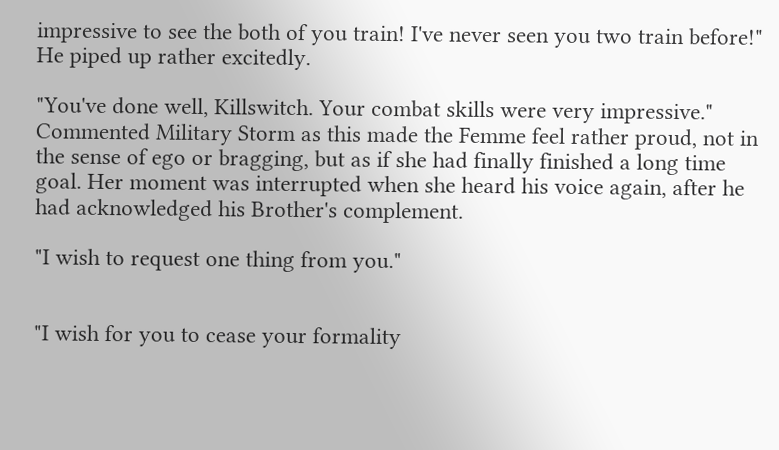impressive to see the both of you train! I've never seen you two train before!" He piped up rather excitedly.

"You've done well, Killswitch. Your combat skills were very impressive." Commented Military Storm as this made the Femme feel rather proud, not in the sense of ego or bragging, but as if she had finally finished a long time goal. Her moment was interrupted when she heard his voice again, after he had acknowledged his Brother's complement.

"I wish to request one thing from you."


"I wish for you to cease your formality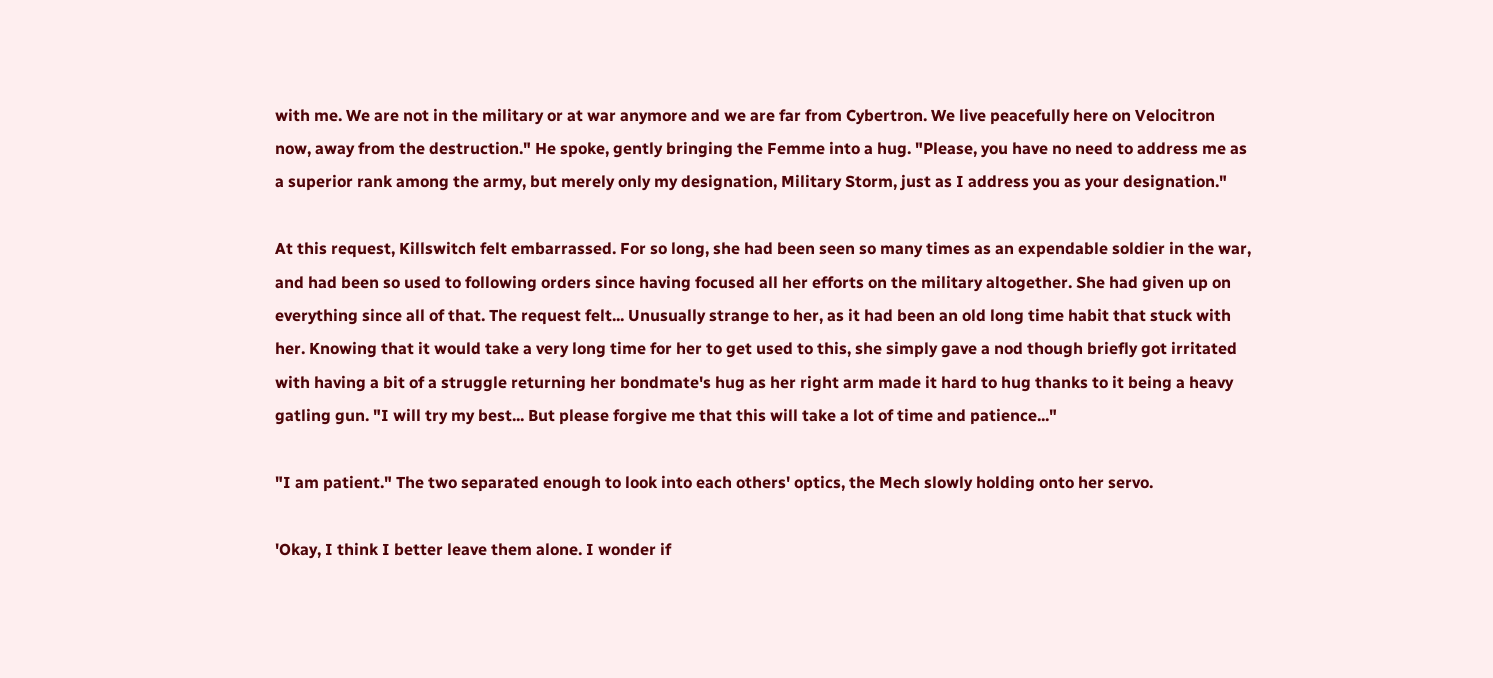with me. We are not in the military or at war anymore and we are far from Cybertron. We live peacefully here on Velocitron now, away from the destruction." He spoke, gently bringing the Femme into a hug. "Please, you have no need to address me as a superior rank among the army, but merely only my designation, Military Storm, just as I address you as your designation."

At this request, Killswitch felt embarrassed. For so long, she had been seen so many times as an expendable soldier in the war, and had been so used to following orders since having focused all her efforts on the military altogether. She had given up on everything since all of that. The request felt... Unusually strange to her, as it had been an old long time habit that stuck with her. Knowing that it would take a very long time for her to get used to this, she simply gave a nod though briefly got irritated with having a bit of a struggle returning her bondmate's hug as her right arm made it hard to hug thanks to it being a heavy gatling gun. "I will try my best... But please forgive me that this will take a lot of time and patience..."

"I am patient." The two separated enough to look into each others' optics, the Mech slowly holding onto her servo.

'Okay, I think I better leave them alone. I wonder if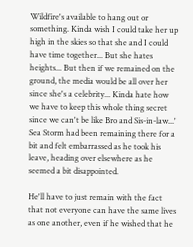Wildfire's available to hang out or something. Kinda wish I could take her up high in the skies so that she and I could have time together... But she hates heights... But then if we remained on the ground, the media would be all over her since she's a celebrity... Kinda hate how we have to keep this whole thing secret since we can't be like Bro and Sis-in-law...' Sea Storm had been remaining there for a bit and felt embarrassed as he took his leave, heading over elsewhere as he seemed a bit disappointed.

He'll have to just remain with the fact that not everyone can have the same lives as one another, even if he wished that he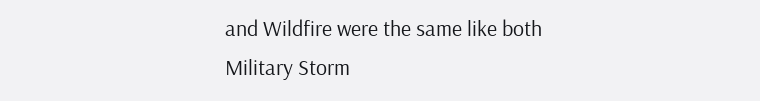and Wildfire were the same like both Military Storm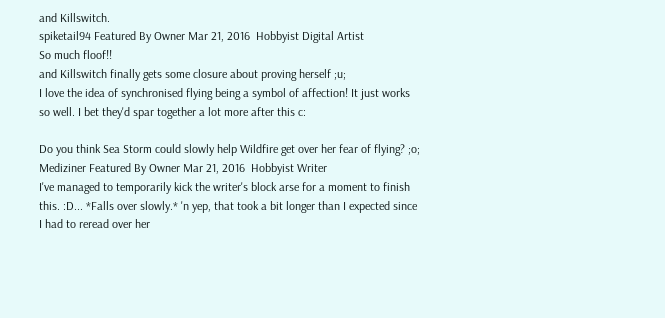and Killswitch.
spiketail94 Featured By Owner Mar 21, 2016  Hobbyist Digital Artist
So much floof!!
and Killswitch finally gets some closure about proving herself ;u;
I love the idea of synchronised flying being a symbol of affection! It just works so well. I bet they'd spar together a lot more after this c:

Do you think Sea Storm could slowly help Wildfire get over her fear of flying? ;o;
Mediziner Featured By Owner Mar 21, 2016  Hobbyist Writer
I've managed to temporarily kick the writer's block arse for a moment to finish this. :D... *Falls over slowly.* 'n yep, that took a bit longer than I expected since I had to reread over her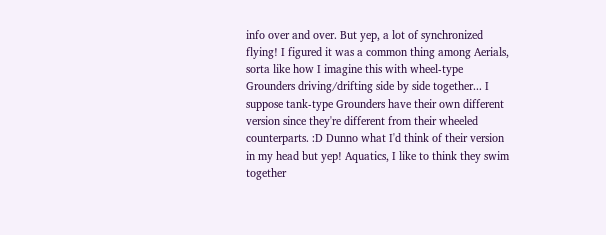info over and over. But yep, a lot of synchronized flying! I figured it was a common thing among Aerials, sorta like how I imagine this with wheel-type Grounders driving/drifting side by side together... I suppose tank-type Grounders have their own different version since they're different from their wheeled counterparts. :D Dunno what I'd think of their version in my head but yep! Aquatics, I like to think they swim together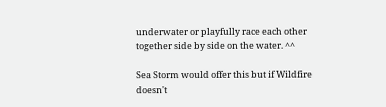underwater or playfully race each other together side by side on the water. ^^

Sea Storm would offer this but if Wildfire doesn't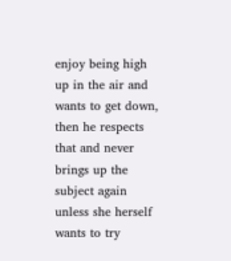enjoy being high up in the air and wants to get down, then he respects that and never brings up the subject again unless she herself wants to try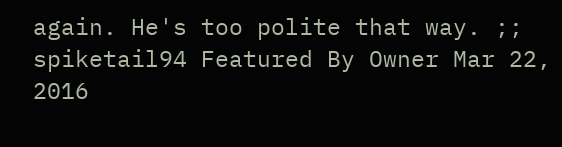again. He's too polite that way. ;;
spiketail94 Featured By Owner Mar 22, 2016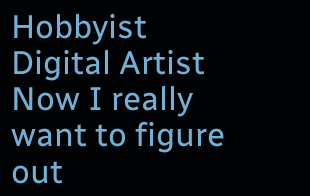Hobbyist Digital Artist
Now I really want to figure out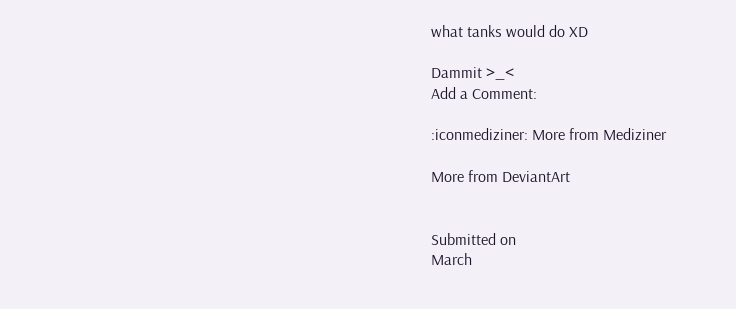what tanks would do XD

Dammit >_<
Add a Comment:

:iconmediziner: More from Mediziner

More from DeviantArt


Submitted on
March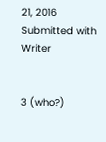21, 2016
Submitted with Writer


3 (who?)